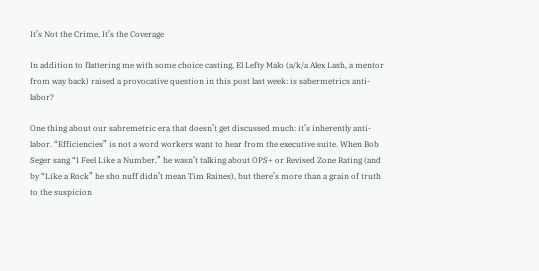It’s Not the Crime, It’s the Coverage

In addition to flattering me with some choice casting, El Lefty Malo (a/k/a Alex Lash, a mentor from way back) raised a provocative question in this post last week: is sabermetrics anti-labor?

One thing about our sabremetric era that doesn’t get discussed much: it’s inherently anti-labor. “Efficiencies” is not a word workers want to hear from the executive suite. When Bob Seger sang “I Feel Like a Number,” he wasn’t talking about OPS+ or Revised Zone Rating (and by “Like a Rock” he sho nuff didn’t mean Tim Raines), but there’s more than a grain of truth to the suspicion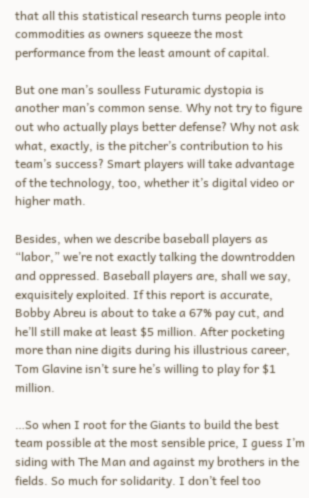that all this statistical research turns people into commodities as owners squeeze the most performance from the least amount of capital.

But one man’s soulless Futuramic dystopia is another man’s common sense. Why not try to figure out who actually plays better defense? Why not ask what, exactly, is the pitcher’s contribution to his team’s success? Smart players will take advantage of the technology, too, whether it’s digital video or higher math.

Besides, when we describe baseball players as “labor,” we’re not exactly talking the downtrodden and oppressed. Baseball players are, shall we say, exquisitely exploited. If this report is accurate, Bobby Abreu is about to take a 67% pay cut, and he’ll still make at least $5 million. After pocketing more than nine digits during his illustrious career, Tom Glavine isn’t sure he’s willing to play for $1 million.

…So when I root for the Giants to build the best team possible at the most sensible price, I guess I’m siding with The Man and against my brothers in the fields. So much for solidarity. I don’t feel too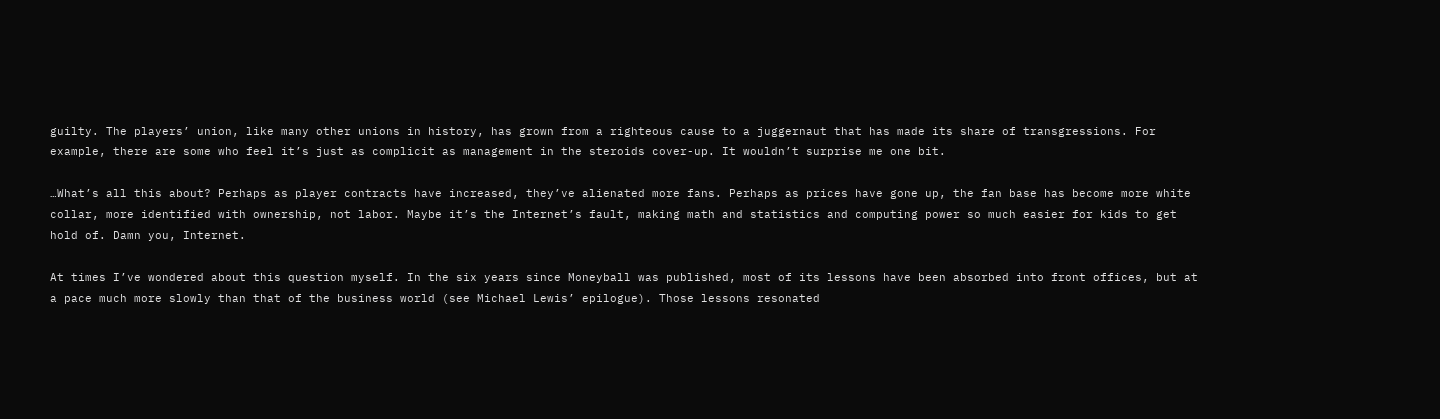guilty. The players’ union, like many other unions in history, has grown from a righteous cause to a juggernaut that has made its share of transgressions. For example, there are some who feel it’s just as complicit as management in the steroids cover-up. It wouldn’t surprise me one bit.

…What’s all this about? Perhaps as player contracts have increased, they’ve alienated more fans. Perhaps as prices have gone up, the fan base has become more white collar, more identified with ownership, not labor. Maybe it’s the Internet’s fault, making math and statistics and computing power so much easier for kids to get hold of. Damn you, Internet.

At times I’ve wondered about this question myself. In the six years since Moneyball was published, most of its lessons have been absorbed into front offices, but at a pace much more slowly than that of the business world (see Michael Lewis’ epilogue). Those lessons resonated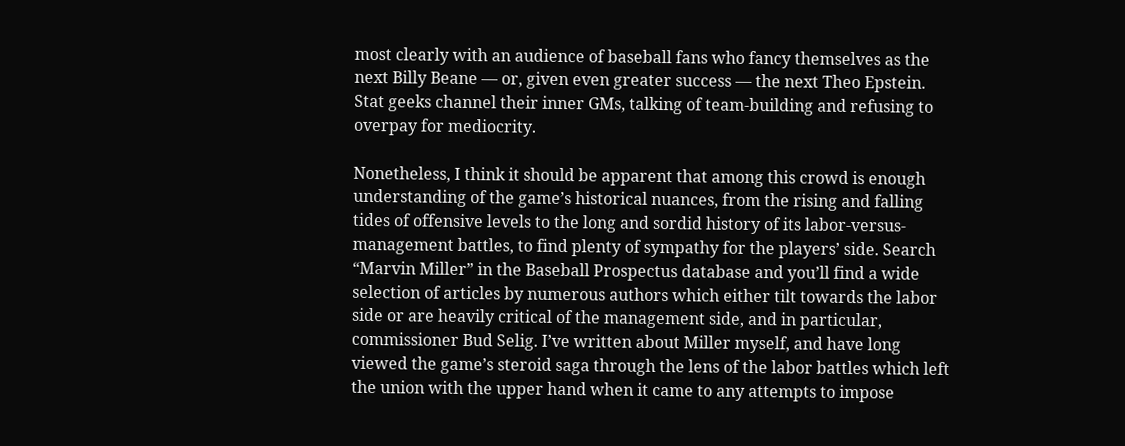most clearly with an audience of baseball fans who fancy themselves as the next Billy Beane — or, given even greater success — the next Theo Epstein. Stat geeks channel their inner GMs, talking of team-building and refusing to overpay for mediocrity.

Nonetheless, I think it should be apparent that among this crowd is enough understanding of the game’s historical nuances, from the rising and falling tides of offensive levels to the long and sordid history of its labor-versus-management battles, to find plenty of sympathy for the players’ side. Search “Marvin Miller” in the Baseball Prospectus database and you’ll find a wide selection of articles by numerous authors which either tilt towards the labor side or are heavily critical of the management side, and in particular, commissioner Bud Selig. I’ve written about Miller myself, and have long viewed the game’s steroid saga through the lens of the labor battles which left the union with the upper hand when it came to any attempts to impose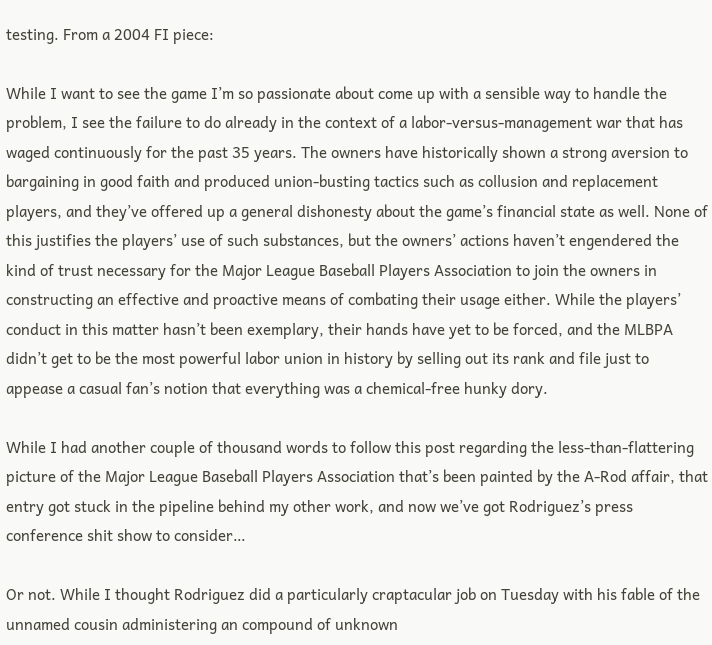testing. From a 2004 FI piece:

While I want to see the game I’m so passionate about come up with a sensible way to handle the problem, I see the failure to do already in the context of a labor-versus-management war that has waged continuously for the past 35 years. The owners have historically shown a strong aversion to bargaining in good faith and produced union-busting tactics such as collusion and replacement players, and they’ve offered up a general dishonesty about the game’s financial state as well. None of this justifies the players’ use of such substances, but the owners’ actions haven’t engendered the kind of trust necessary for the Major League Baseball Players Association to join the owners in constructing an effective and proactive means of combating their usage either. While the players’ conduct in this matter hasn’t been exemplary, their hands have yet to be forced, and the MLBPA didn’t get to be the most powerful labor union in history by selling out its rank and file just to appease a casual fan’s notion that everything was a chemical-free hunky dory.

While I had another couple of thousand words to follow this post regarding the less-than-flattering picture of the Major League Baseball Players Association that’s been painted by the A-Rod affair, that entry got stuck in the pipeline behind my other work, and now we’ve got Rodriguez’s press conference shit show to consider…

Or not. While I thought Rodriguez did a particularly craptacular job on Tuesday with his fable of the unnamed cousin administering an compound of unknown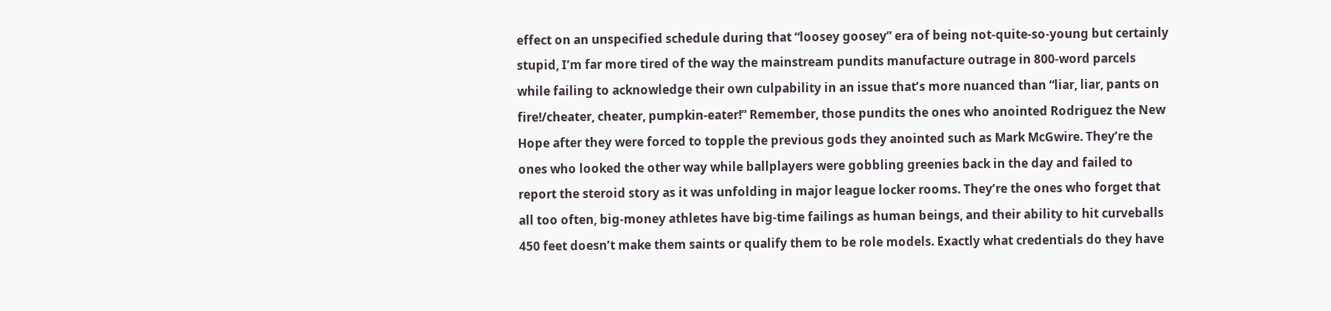effect on an unspecified schedule during that “loosey goosey” era of being not-quite-so-young but certainly stupid, I’m far more tired of the way the mainstream pundits manufacture outrage in 800-word parcels while failing to acknowledge their own culpability in an issue that’s more nuanced than “liar, liar, pants on fire!/cheater, cheater, pumpkin-eater!” Remember, those pundits the ones who anointed Rodriguez the New Hope after they were forced to topple the previous gods they anointed such as Mark McGwire. They’re the ones who looked the other way while ballplayers were gobbling greenies back in the day and failed to report the steroid story as it was unfolding in major league locker rooms. They’re the ones who forget that all too often, big-money athletes have big-time failings as human beings, and their ability to hit curveballs 450 feet doesn’t make them saints or qualify them to be role models. Exactly what credentials do they have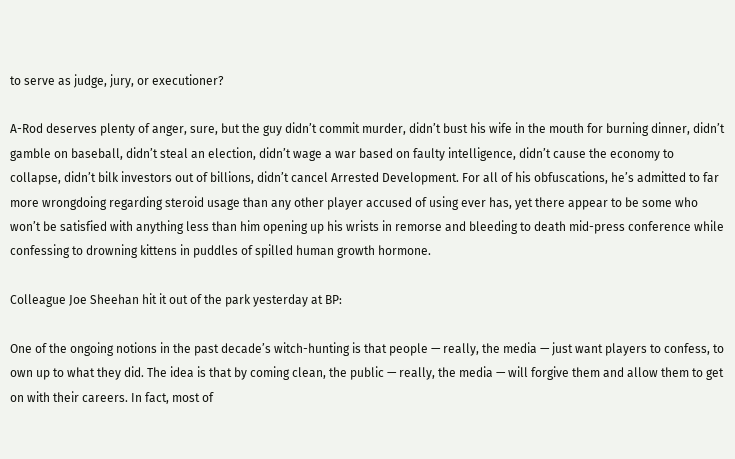to serve as judge, jury, or executioner?

A-Rod deserves plenty of anger, sure, but the guy didn’t commit murder, didn’t bust his wife in the mouth for burning dinner, didn’t gamble on baseball, didn’t steal an election, didn’t wage a war based on faulty intelligence, didn’t cause the economy to collapse, didn’t bilk investors out of billions, didn’t cancel Arrested Development. For all of his obfuscations, he’s admitted to far more wrongdoing regarding steroid usage than any other player accused of using ever has, yet there appear to be some who won’t be satisfied with anything less than him opening up his wrists in remorse and bleeding to death mid-press conference while confessing to drowning kittens in puddles of spilled human growth hormone.

Colleague Joe Sheehan hit it out of the park yesterday at BP:

One of the ongoing notions in the past decade’s witch-hunting is that people — really, the media — just want players to confess, to own up to what they did. The idea is that by coming clean, the public — really, the media — will forgive them and allow them to get on with their careers. In fact, most of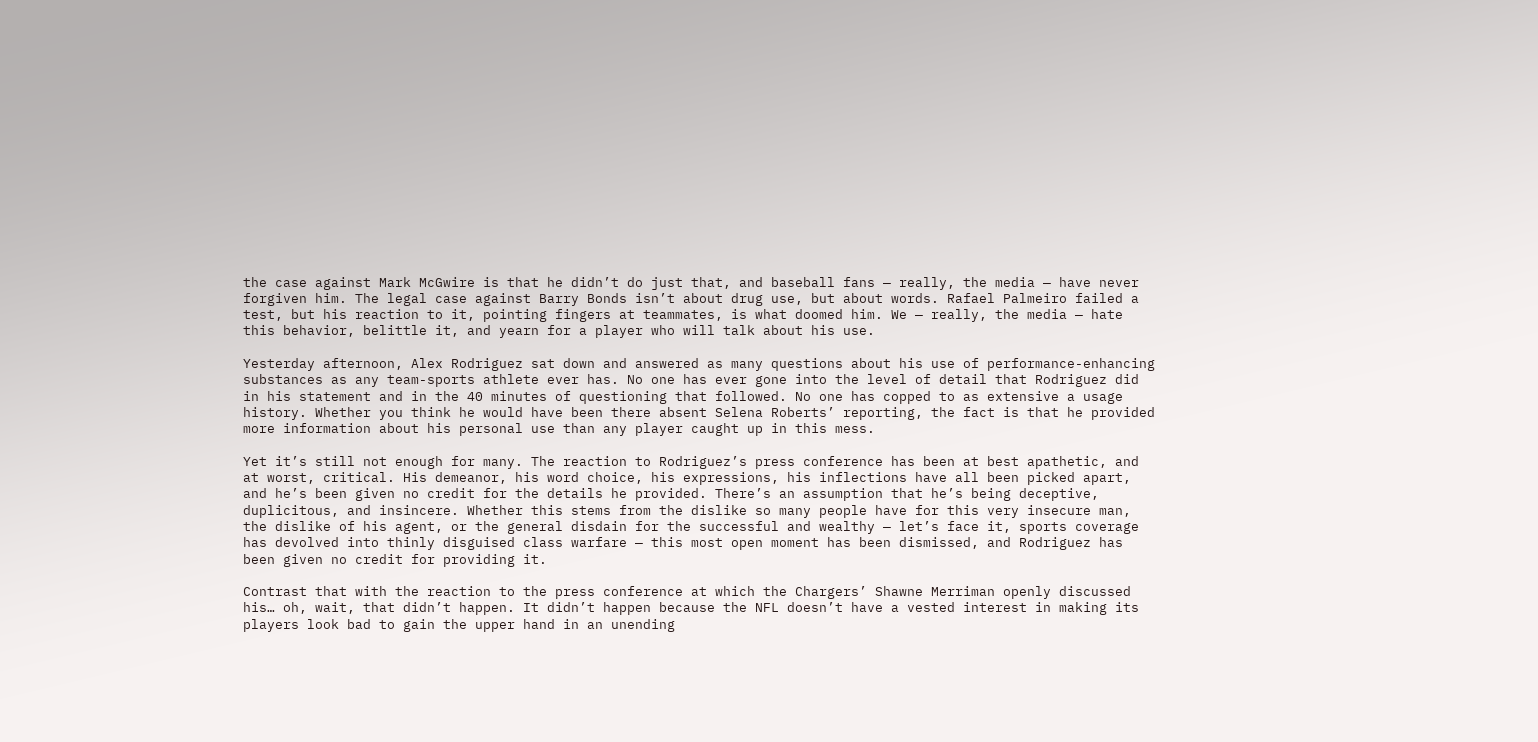the case against Mark McGwire is that he didn’t do just that, and baseball fans — really, the media — have never forgiven him. The legal case against Barry Bonds isn’t about drug use, but about words. Rafael Palmeiro failed a test, but his reaction to it, pointing fingers at teammates, is what doomed him. We — really, the media — hate this behavior, belittle it, and yearn for a player who will talk about his use.

Yesterday afternoon, Alex Rodriguez sat down and answered as many questions about his use of performance-enhancing substances as any team-sports athlete ever has. No one has ever gone into the level of detail that Rodriguez did in his statement and in the 40 minutes of questioning that followed. No one has copped to as extensive a usage history. Whether you think he would have been there absent Selena Roberts’ reporting, the fact is that he provided more information about his personal use than any player caught up in this mess.

Yet it’s still not enough for many. The reaction to Rodriguez’s press conference has been at best apathetic, and at worst, critical. His demeanor, his word choice, his expressions, his inflections have all been picked apart, and he’s been given no credit for the details he provided. There’s an assumption that he’s being deceptive, duplicitous, and insincere. Whether this stems from the dislike so many people have for this very insecure man, the dislike of his agent, or the general disdain for the successful and wealthy — let’s face it, sports coverage has devolved into thinly disguised class warfare — this most open moment has been dismissed, and Rodriguez has been given no credit for providing it.

Contrast that with the reaction to the press conference at which the Chargers’ Shawne Merriman openly discussed his… oh, wait, that didn’t happen. It didn’t happen because the NFL doesn’t have a vested interest in making its players look bad to gain the upper hand in an unending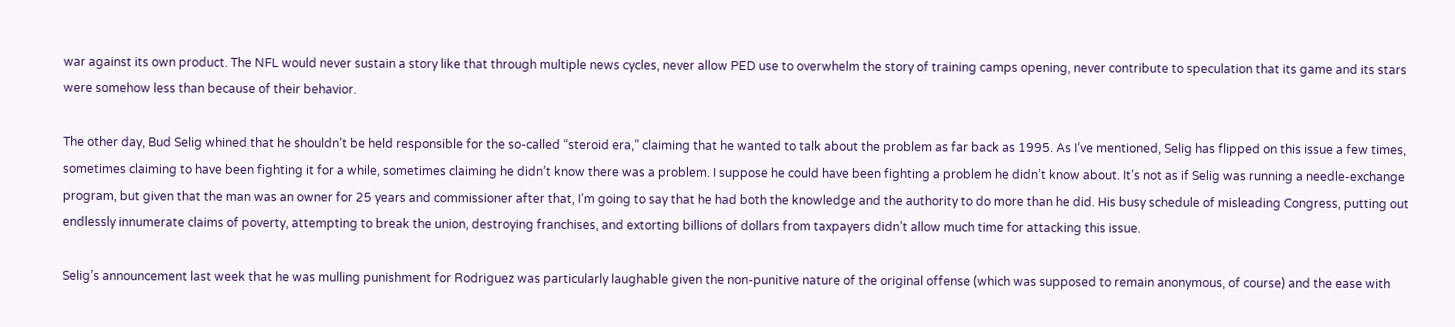war against its own product. The NFL would never sustain a story like that through multiple news cycles, never allow PED use to overwhelm the story of training camps opening, never contribute to speculation that its game and its stars were somehow less than because of their behavior.

The other day, Bud Selig whined that he shouldn’t be held responsible for the so-called “steroid era,” claiming that he wanted to talk about the problem as far back as 1995. As I’ve mentioned, Selig has flipped on this issue a few times, sometimes claiming to have been fighting it for a while, sometimes claiming he didn’t know there was a problem. I suppose he could have been fighting a problem he didn’t know about. It’s not as if Selig was running a needle-exchange program, but given that the man was an owner for 25 years and commissioner after that, I’m going to say that he had both the knowledge and the authority to do more than he did. His busy schedule of misleading Congress, putting out endlessly innumerate claims of poverty, attempting to break the union, destroying franchises, and extorting billions of dollars from taxpayers didn’t allow much time for attacking this issue.

Selig’s announcement last week that he was mulling punishment for Rodriguez was particularly laughable given the non-punitive nature of the original offense (which was supposed to remain anonymous, of course) and the ease with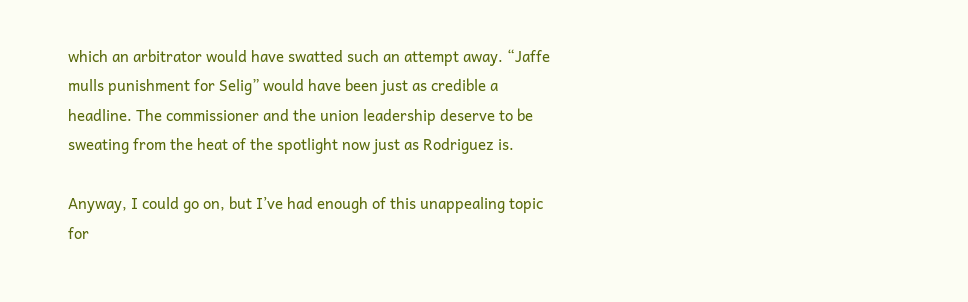which an arbitrator would have swatted such an attempt away. “Jaffe mulls punishment for Selig” would have been just as credible a headline. The commissioner and the union leadership deserve to be sweating from the heat of the spotlight now just as Rodriguez is.

Anyway, I could go on, but I’ve had enough of this unappealing topic for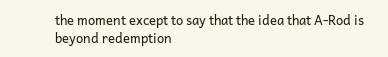the moment except to say that the idea that A-Rod is beyond redemption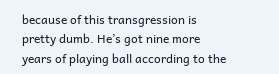because of this transgression is pretty dumb. He’s got nine more years of playing ball according to the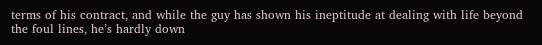terms of his contract, and while the guy has shown his ineptitude at dealing with life beyond the foul lines, he’s hardly down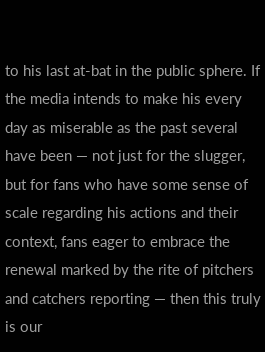to his last at-bat in the public sphere. If the media intends to make his every day as miserable as the past several have been — not just for the slugger, but for fans who have some sense of scale regarding his actions and their context, fans eager to embrace the renewal marked by the rite of pitchers and catchers reporting — then this truly is our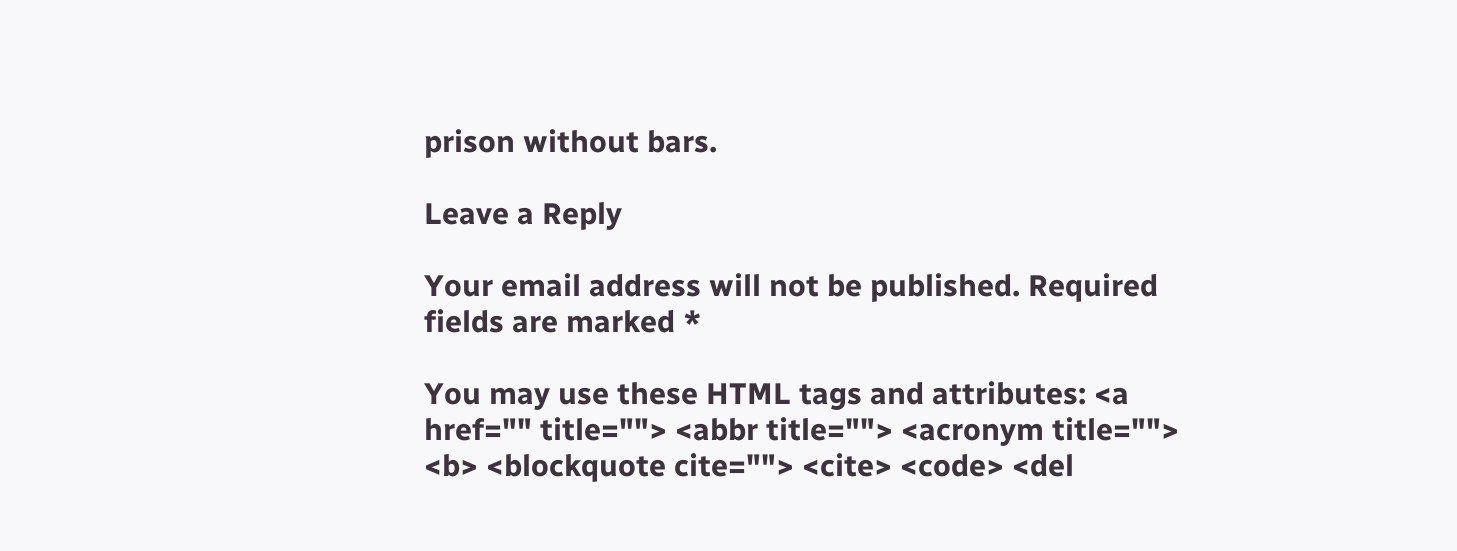prison without bars.

Leave a Reply

Your email address will not be published. Required fields are marked *

You may use these HTML tags and attributes: <a href="" title=""> <abbr title=""> <acronym title=""> <b> <blockquote cite=""> <cite> <code> <del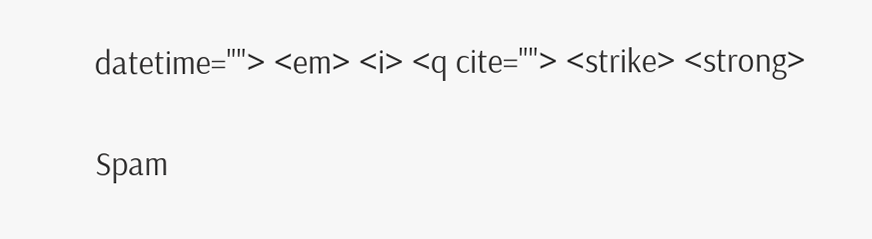datetime=""> <em> <i> <q cite=""> <strike> <strong>

Spam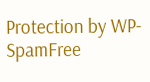Protection by WP-SpamFree